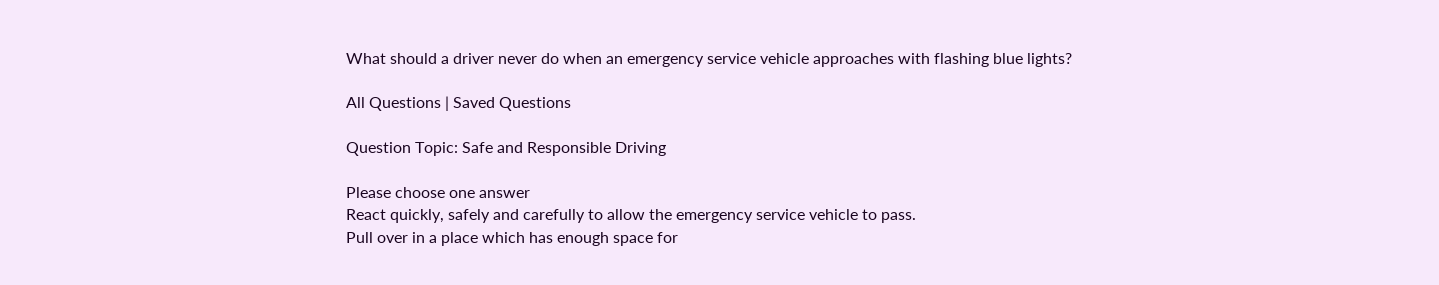What should a driver never do when an emergency service vehicle approaches with flashing blue lights?

All Questions | Saved Questions

Question Topic: Safe and Responsible Driving

Please choose one answer
React quickly, safely and carefully to allow the emergency service vehicle to pass.
Pull over in a place which has enough space for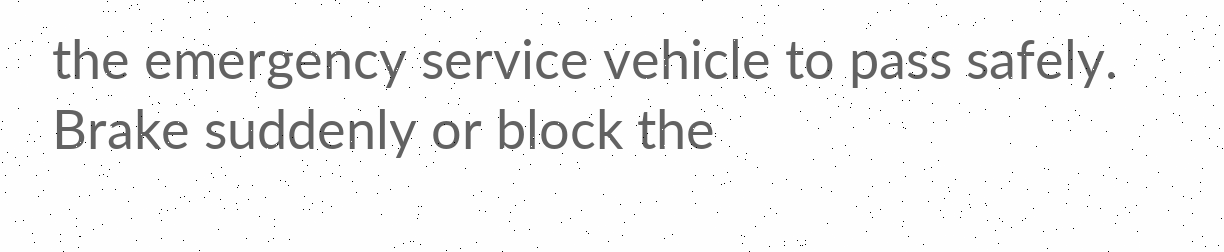the emergency service vehicle to pass safely.
Brake suddenly or block the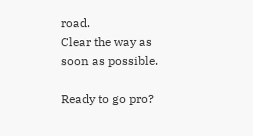road.
Clear the way as soon as possible.

Ready to go pro?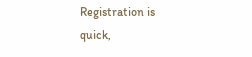Registration is quick,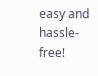easy and hassle-free!